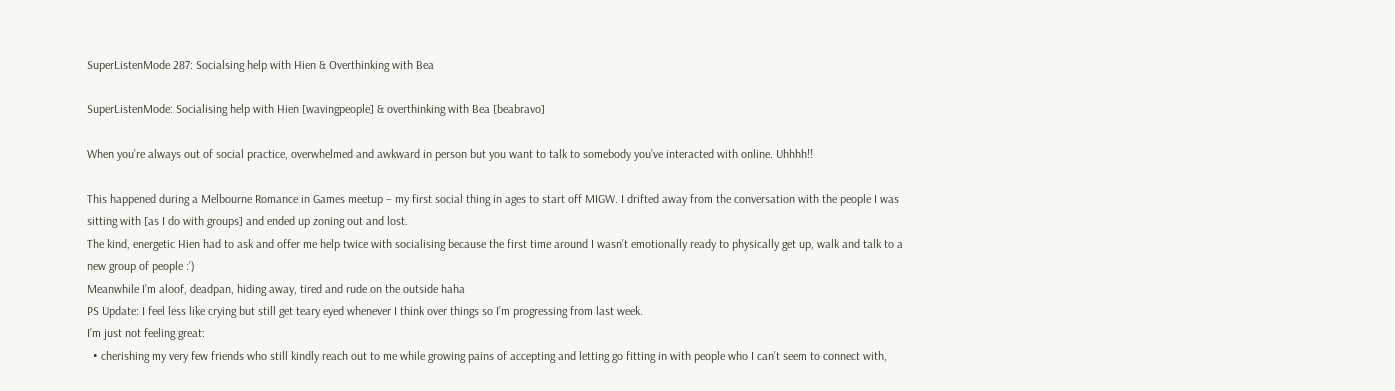SuperListenMode 287: Socialsing help with Hien & Overthinking with Bea

SuperListenMode: Socialising help with Hien [wavingpeople] & overthinking with Bea [beabravo]

When you’re always out of social practice, overwhelmed and awkward in person but you want to talk to somebody you’ve interacted with online. Uhhhh!!

This happened during a Melbourne Romance in Games meetup – my first social thing in ages to start off MIGW. I drifted away from the conversation with the people I was sitting with [as I do with groups] and ended up zoning out and lost.
The kind, energetic Hien had to ask and offer me help twice with socialising because the first time around I wasn’t emotionally ready to physically get up, walk and talk to a new group of people :’)
Meanwhile I’m aloof, deadpan, hiding away, tired and rude on the outside haha
PS Update: I feel less like crying but still get teary eyed whenever I think over things so I’m progressing from last week.
I’m just not feeling great:
  • cherishing my very few friends who still kindly reach out to me while growing pains of accepting and letting go fitting in with people who I can’t seem to connect with,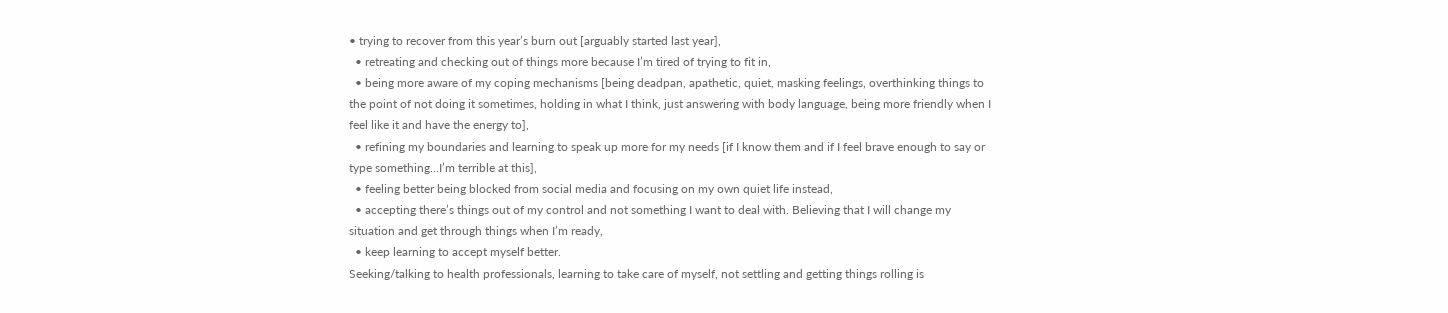• trying to recover from this year’s burn out [arguably started last year],
  • retreating and checking out of things more because I’m tired of trying to fit in,
  • being more aware of my coping mechanisms [being deadpan, apathetic, quiet, masking feelings, overthinking things to the point of not doing it sometimes, holding in what I think, just answering with body language, being more friendly when I feel like it and have the energy to],
  • refining my boundaries and learning to speak up more for my needs [if I know them and if I feel brave enough to say or type something…I’m terrible at this],
  • feeling better being blocked from social media and focusing on my own quiet life instead,
  • accepting there’s things out of my control and not something I want to deal with. Believing that I will change my situation and get through things when I’m ready,
  • keep learning to accept myself better.
Seeking/talking to health professionals, learning to take care of myself, not settling and getting things rolling is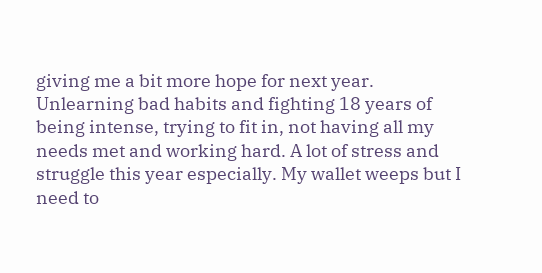giving me a bit more hope for next year. Unlearning bad habits and fighting 18 years of being intense, trying to fit in, not having all my needs met and working hard. A lot of stress and struggle this year especially. My wallet weeps but I need to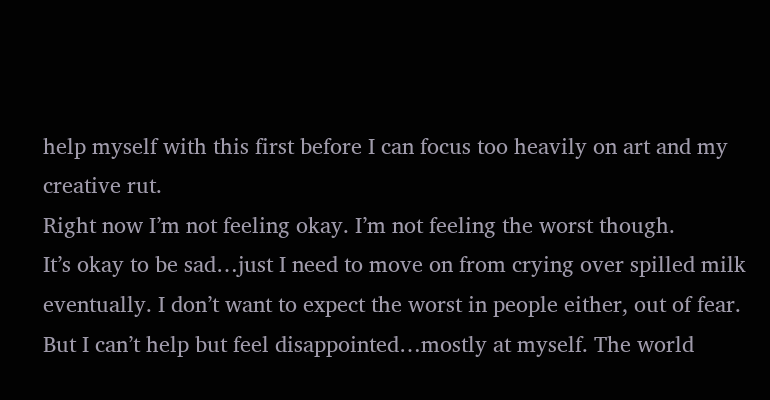help myself with this first before I can focus too heavily on art and my creative rut.
Right now I’m not feeling okay. I’m not feeling the worst though.
It’s okay to be sad…just I need to move on from crying over spilled milk eventually. I don’t want to expect the worst in people either, out of fear. But I can’t help but feel disappointed…mostly at myself. The world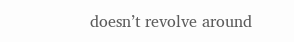doesn’t revolve around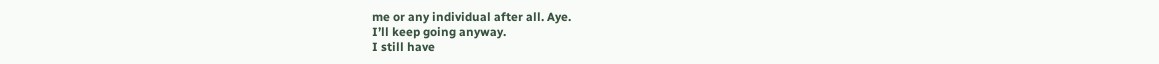me or any individual after all. Aye.
I’ll keep going anyway.
I still have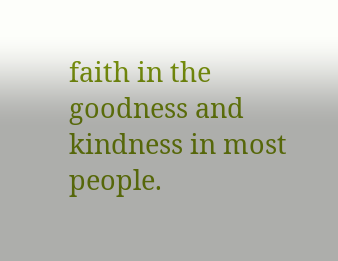faith in the goodness and kindness in most people.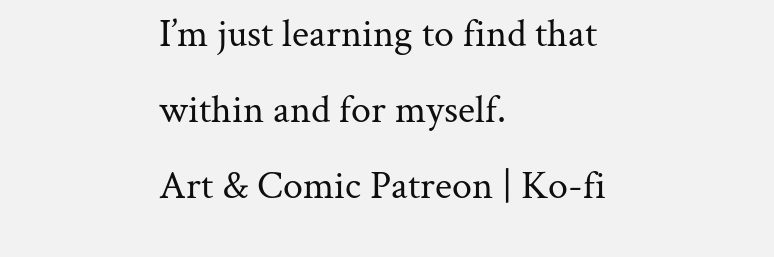I’m just learning to find that within and for myself.
Art & Comic Patreon | Ko-fi